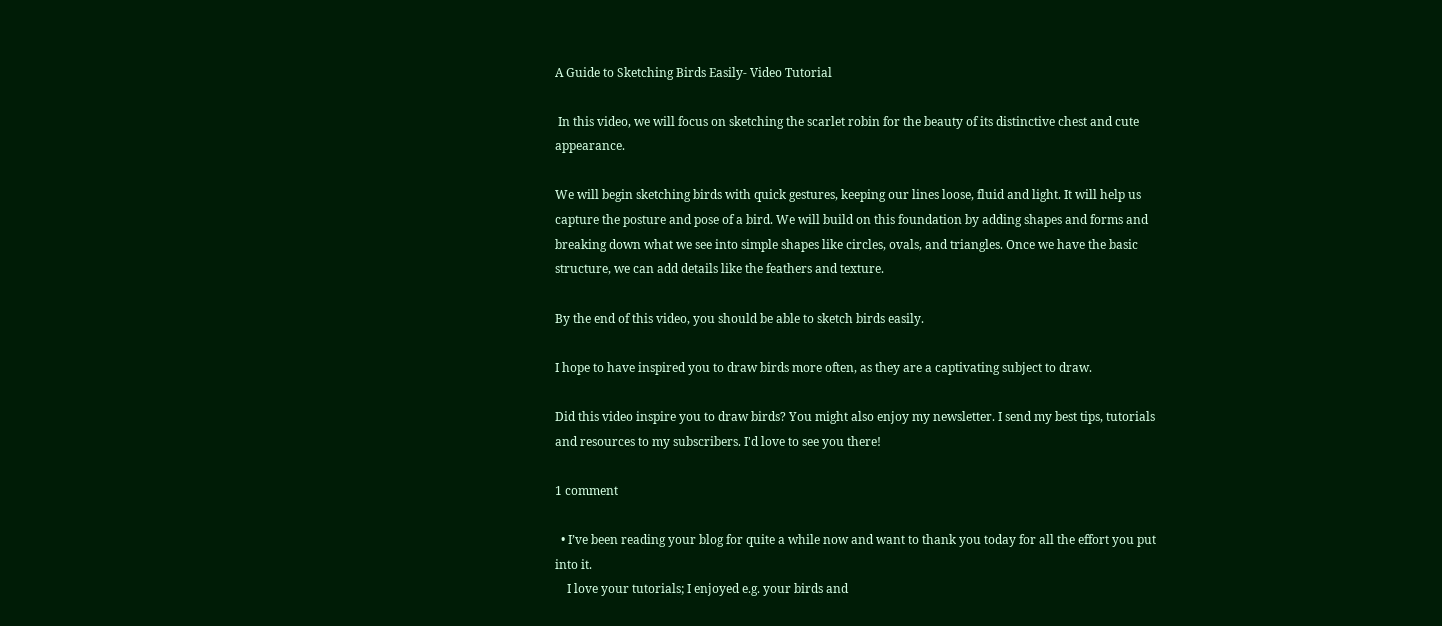A Guide to Sketching Birds Easily- Video Tutorial

 In this video, we will focus on sketching the scarlet robin for the beauty of its distinctive chest and cute appearance.

We will begin sketching birds with quick gestures, keeping our lines loose, fluid and light. It will help us capture the posture and pose of a bird. We will build on this foundation by adding shapes and forms and breaking down what we see into simple shapes like circles, ovals, and triangles. Once we have the basic structure, we can add details like the feathers and texture.

By the end of this video, you should be able to sketch birds easily.

I hope to have inspired you to draw birds more often, as they are a captivating subject to draw.

Did this video inspire you to draw birds? You might also enjoy my newsletter. I send my best tips, tutorials and resources to my subscribers. I'd love to see you there!

1 comment

  • I’ve been reading your blog for quite a while now and want to thank you today for all the effort you put into it.
    I love your tutorials; I enjoyed e.g. your birds and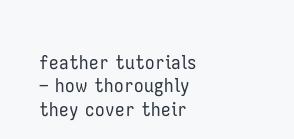feather tutorials – how thoroughly they cover their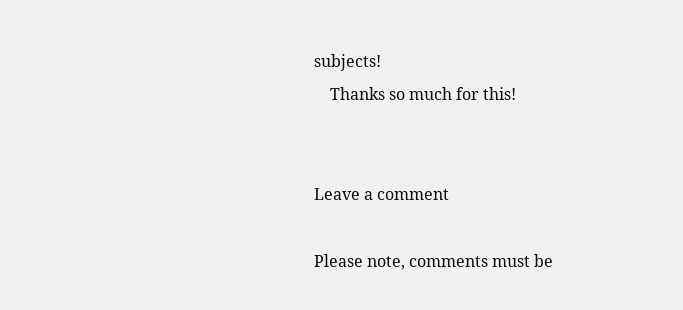subjects!
    Thanks so much for this!


Leave a comment

Please note, comments must be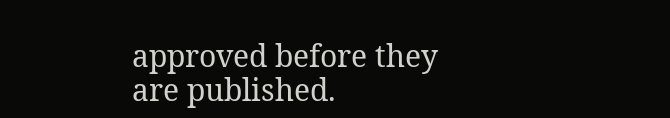approved before they are published.